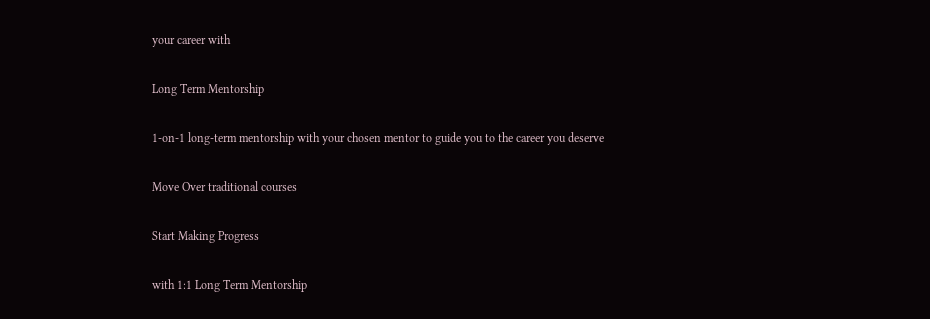your career with

Long Term Mentorship

1-on-1 long-term mentorship with your chosen mentor to guide you to the career you deserve

Move Over traditional courses

Start Making Progress

with 1:1 Long Term Mentorship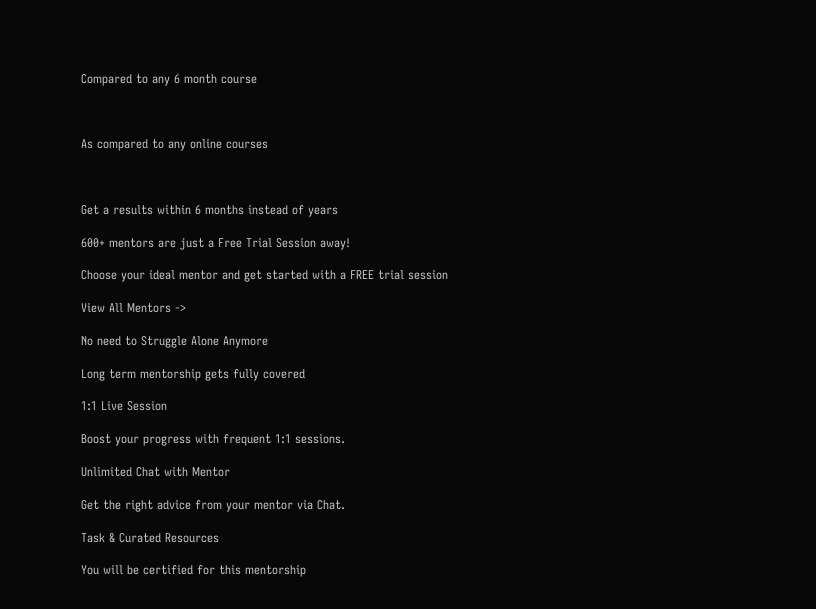Compared to any 6 month course



As compared to any online courses



Get a results within 6 months instead of years

600+ mentors are just a Free Trial Session away!

Choose your ideal mentor and get started with a FREE trial session

View All Mentors ->

No need to Struggle Alone Anymore

Long term mentorship gets fully covered

1:1 Live Session

Boost your progress with frequent 1:1 sessions.

Unlimited Chat with Mentor

Get the right advice from your mentor via Chat.

Task & Curated Resources

You will be certified for this mentorship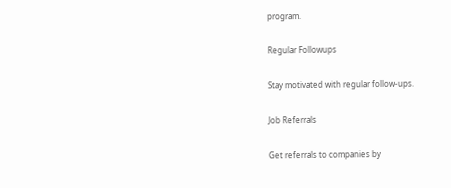program.

Regular Followups

Stay motivated with regular follow-ups.

Job Referrals

Get referrals to companies by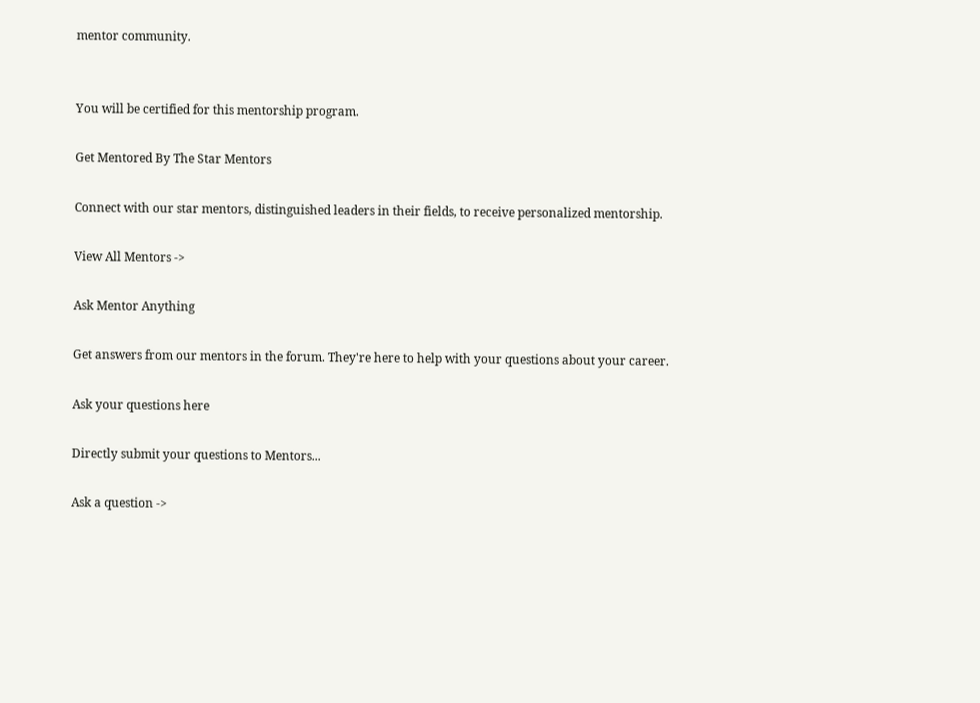mentor community.


You will be certified for this mentorship program.

Get Mentored By The Star Mentors

Connect with our star mentors, distinguished leaders in their fields, to receive personalized mentorship.

View All Mentors ->

Ask Mentor Anything

Get answers from our mentors in the forum. They're here to help with your questions about your career.

Ask your questions here

Directly submit your questions to Mentors...

Ask a question ->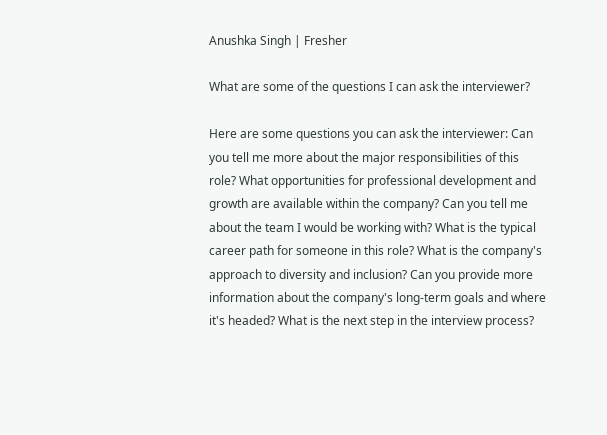Anushka Singh | Fresher

What are some of the questions I can ask the interviewer?

Here are some questions you can ask the interviewer: Can you tell me more about the major responsibilities of this role? What opportunities for professional development and growth are available within the company? Can you tell me about the team I would be working with? What is the typical career path for someone in this role? What is the company's approach to diversity and inclusion? Can you provide more information about the company's long-term goals and where it's headed? What is the next step in the interview process?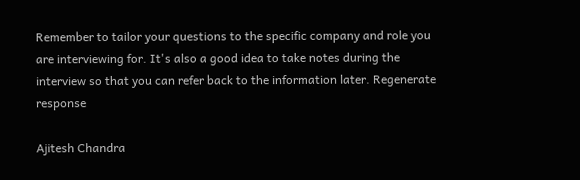Remember to tailor your questions to the specific company and role you are interviewing for. It's also a good idea to take notes during the interview so that you can refer back to the information later. Regenerate response

Ajitesh Chandra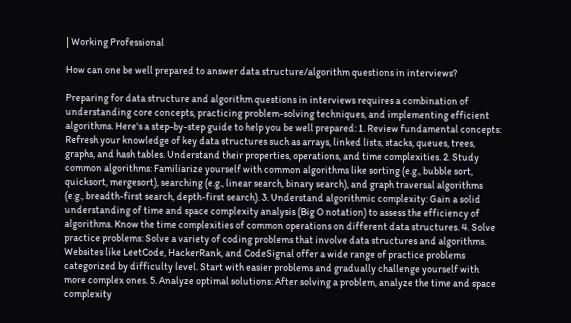| Working Professional

How can one be well prepared to answer data structure/algorithm questions in interviews?

Preparing for data structure and algorithm questions in interviews requires a combination of understanding core concepts, practicing problem-solving techniques, and implementing efficient algorithms. Here's a step-by-step guide to help you be well prepared: 1. Review fundamental concepts: Refresh your knowledge of key data structures such as arrays, linked lists, stacks, queues, trees, graphs, and hash tables. Understand their properties, operations, and time complexities. 2. Study common algorithms: Familiarize yourself with common algorithms like sorting (e.g., bubble sort, quicksort, mergesort), searching (e.g., linear search, binary search), and graph traversal algorithms (e.g., breadth-first search, depth-first search). 3. Understand algorithmic complexity: Gain a solid understanding of time and space complexity analysis (Big O notation) to assess the efficiency of algorithms. Know the time complexities of common operations on different data structures. 4. Solve practice problems: Solve a variety of coding problems that involve data structures and algorithms. Websites like LeetCode, HackerRank, and CodeSignal offer a wide range of practice problems categorized by difficulty level. Start with easier problems and gradually challenge yourself with more complex ones. 5. Analyze optimal solutions: After solving a problem, analyze the time and space complexity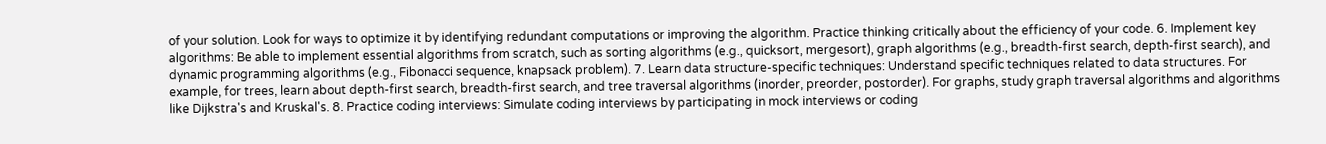of your solution. Look for ways to optimize it by identifying redundant computations or improving the algorithm. Practice thinking critically about the efficiency of your code. 6. Implement key algorithms: Be able to implement essential algorithms from scratch, such as sorting algorithms (e.g., quicksort, mergesort), graph algorithms (e.g., breadth-first search, depth-first search), and dynamic programming algorithms (e.g., Fibonacci sequence, knapsack problem). 7. Learn data structure-specific techniques: Understand specific techniques related to data structures. For example, for trees, learn about depth-first search, breadth-first search, and tree traversal algorithms (inorder, preorder, postorder). For graphs, study graph traversal algorithms and algorithms like Dijkstra's and Kruskal's. 8. Practice coding interviews: Simulate coding interviews by participating in mock interviews or coding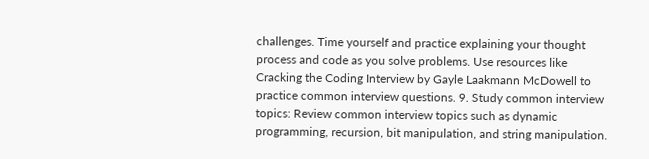challenges. Time yourself and practice explaining your thought process and code as you solve problems. Use resources like Cracking the Coding Interview by Gayle Laakmann McDowell to practice common interview questions. 9. Study common interview topics: Review common interview topics such as dynamic programming, recursion, bit manipulation, and string manipulation.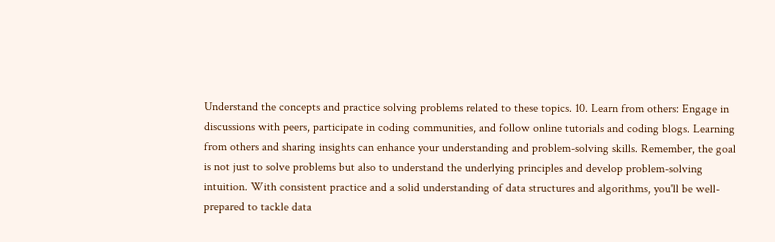Understand the concepts and practice solving problems related to these topics. 10. Learn from others: Engage in discussions with peers, participate in coding communities, and follow online tutorials and coding blogs. Learning from others and sharing insights can enhance your understanding and problem-solving skills. Remember, the goal is not just to solve problems but also to understand the underlying principles and develop problem-solving intuition. With consistent practice and a solid understanding of data structures and algorithms, you'll be well-prepared to tackle data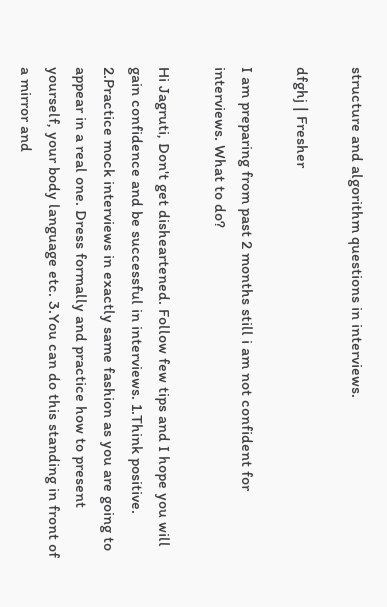structure and algorithm questions in interviews.

dfghj | Fresher

I am preparing from past 2 months still i am not confident for interviews. What to do?

Hi Jagruti, Don't get disheartened. Follow few tips and I hope you will gain confidence and be successful in interviews. 1.Think positive. 2.Practice mock interviews in exactly same fashion as you are going to appear in a real one. Dress formally and practice how to present yourself, your body language etc. 3.You can do this standing in front of a mirror and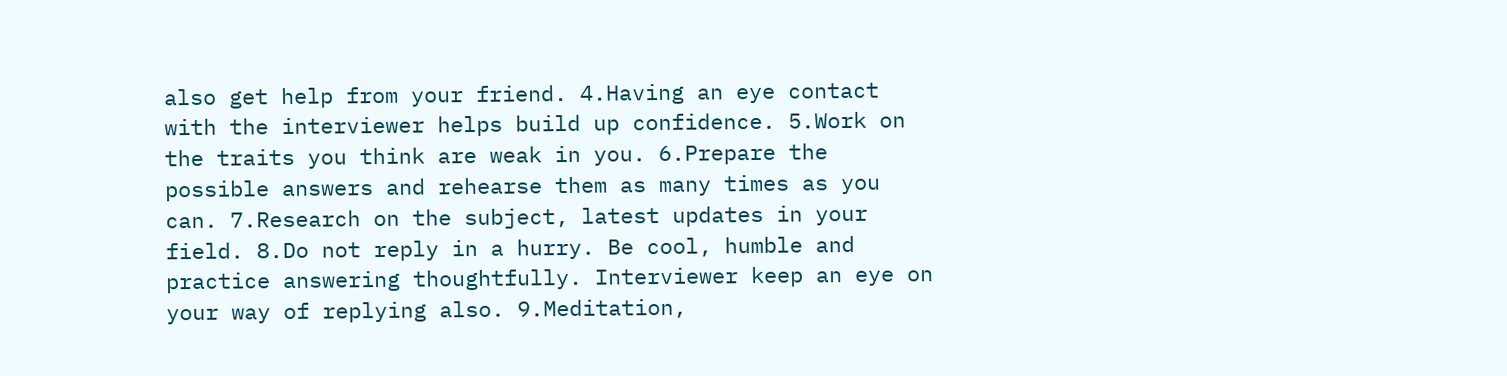also get help from your friend. 4.Having an eye contact with the interviewer helps build up confidence. 5.Work on the traits you think are weak in you. 6.Prepare the possible answers and rehearse them as many times as you can. 7.Research on the subject, latest updates in your field. 8.Do not reply in a hurry. Be cool, humble and practice answering thoughtfully. Interviewer keep an eye on your way of replying also. 9.Meditation,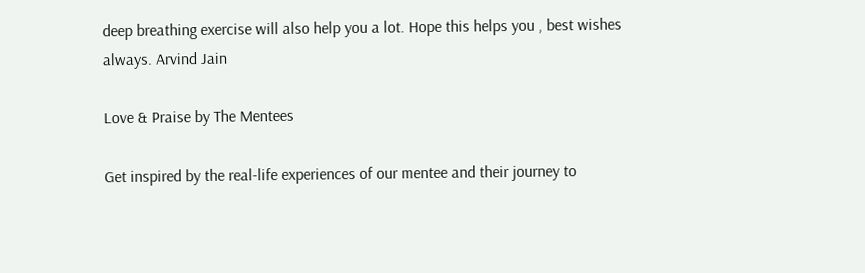deep breathing exercise will also help you a lot. Hope this helps you , best wishes always. Arvind Jain

Love & Praise by The Mentees

Get inspired by the real-life experiences of our mentee and their journey to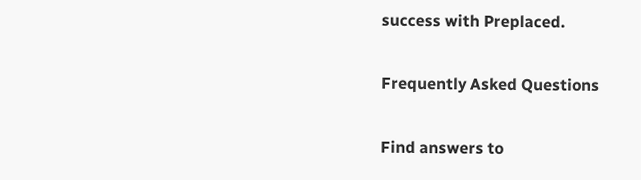success with Preplaced.

Frequently Asked Questions

Find answers to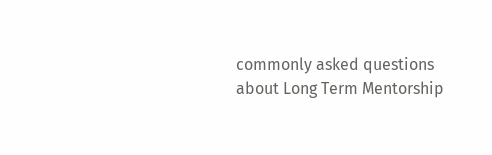commonly asked questions about Long Term Mentorship